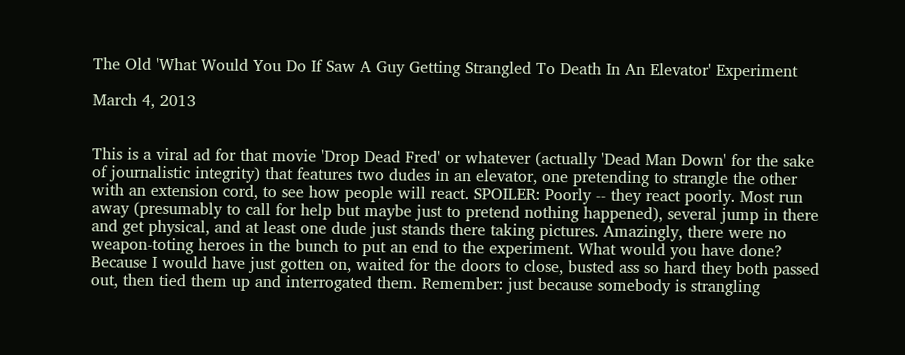The Old 'What Would You Do If Saw A Guy Getting Strangled To Death In An Elevator' Experiment

March 4, 2013


This is a viral ad for that movie 'Drop Dead Fred' or whatever (actually 'Dead Man Down' for the sake of journalistic integrity) that features two dudes in an elevator, one pretending to strangle the other with an extension cord, to see how people will react. SPOILER: Poorly -- they react poorly. Most run away (presumably to call for help but maybe just to pretend nothing happened), several jump in there and get physical, and at least one dude just stands there taking pictures. Amazingly, there were no weapon-toting heroes in the bunch to put an end to the experiment. What would you have done? Because I would have just gotten on, waited for the doors to close, busted ass so hard they both passed out, then tied them up and interrogated them. Remember: just because somebody is strangling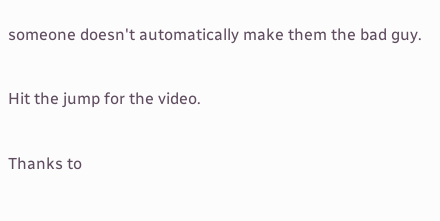someone doesn't automatically make them the bad guy.

Hit the jump for the video.

Thanks to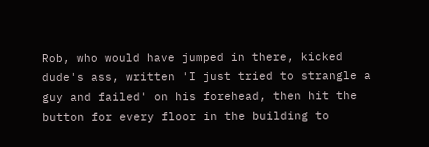Rob, who would have jumped in there, kicked dude's ass, written 'I just tried to strangle a guy and failed' on his forehead, then hit the button for every floor in the building to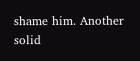shame him. Another solid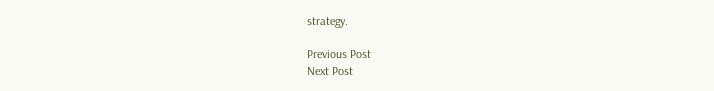strategy.

Previous Post
Next Post